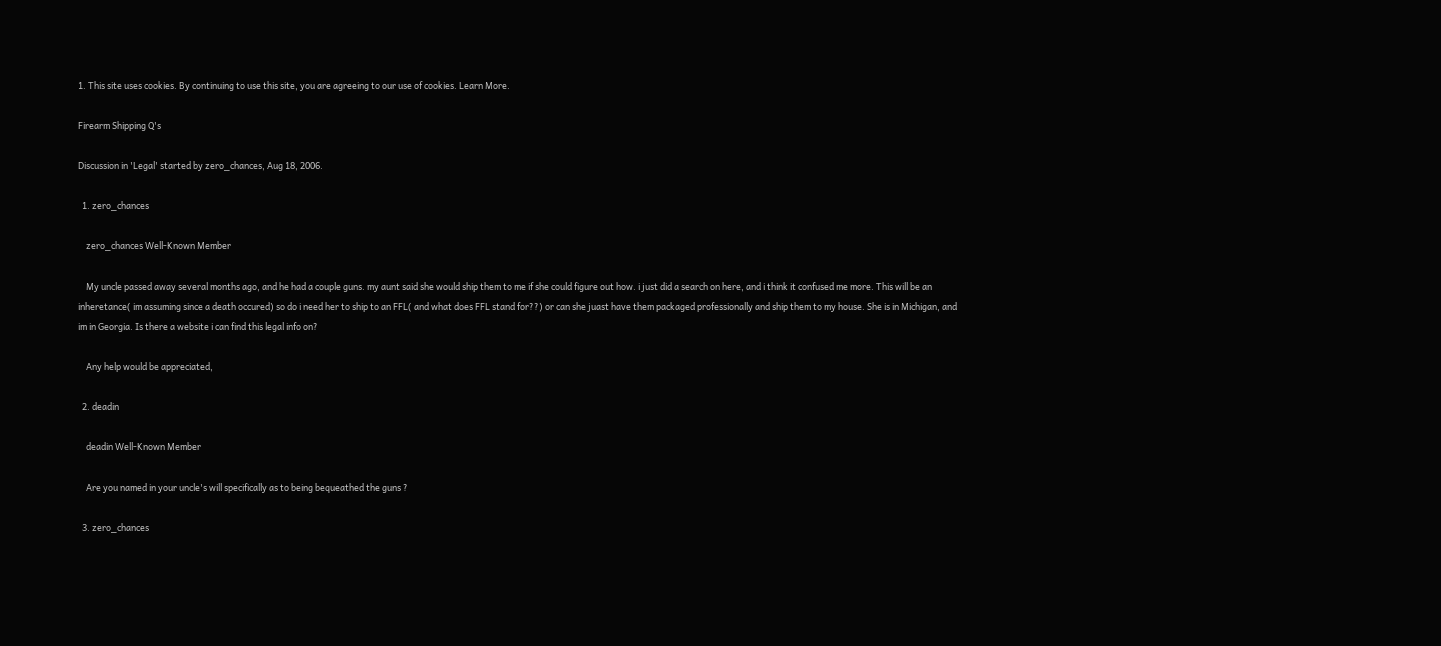1. This site uses cookies. By continuing to use this site, you are agreeing to our use of cookies. Learn More.

Firearm Shipping Q's

Discussion in 'Legal' started by zero_chances, Aug 18, 2006.

  1. zero_chances

    zero_chances Well-Known Member

    My uncle passed away several months ago, and he had a couple guns. my aunt said she would ship them to me if she could figure out how. i just did a search on here, and i think it confused me more. This will be an inheretance( im assuming since a death occured) so do i need her to ship to an FFL( and what does FFL stand for??) or can she juast have them packaged professionally and ship them to my house. She is in Michigan, and im in Georgia. Is there a website i can find this legal info on?

    Any help would be appreciated,

  2. deadin

    deadin Well-Known Member

    Are you named in your uncle's will specifically as to being bequeathed the guns ?

  3. zero_chances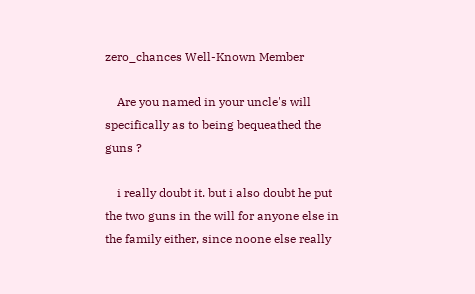zero_chances Well-Known Member

    Are you named in your uncle's will specifically as to being bequeathed the guns ?

    i really doubt it. but i also doubt he put the two guns in the will for anyone else in the family either, since noone else really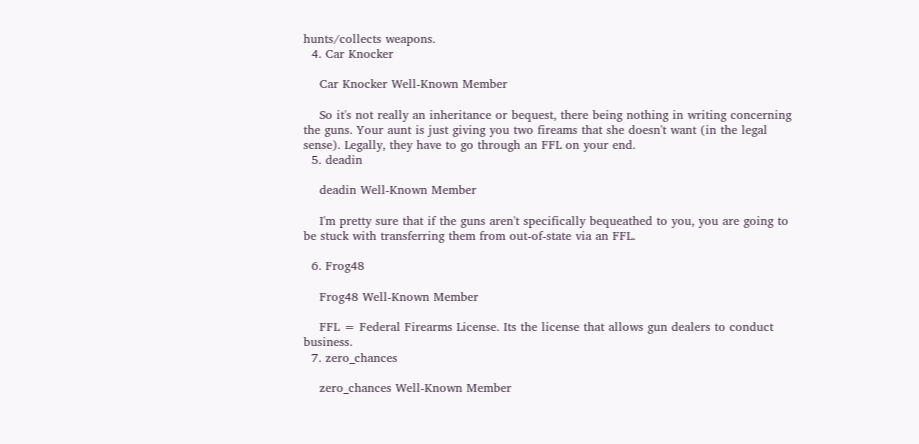hunts/collects weapons.
  4. Car Knocker

    Car Knocker Well-Known Member

    So it's not really an inheritance or bequest, there being nothing in writing concerning the guns. Your aunt is just giving you two fireams that she doesn't want (in the legal sense). Legally, they have to go through an FFL on your end.
  5. deadin

    deadin Well-Known Member

    I'm pretty sure that if the guns aren't specifically bequeathed to you, you are going to be stuck with transferring them from out-of-state via an FFL.

  6. Frog48

    Frog48 Well-Known Member

    FFL = Federal Firearms License. Its the license that allows gun dealers to conduct business.
  7. zero_chances

    zero_chances Well-Known Member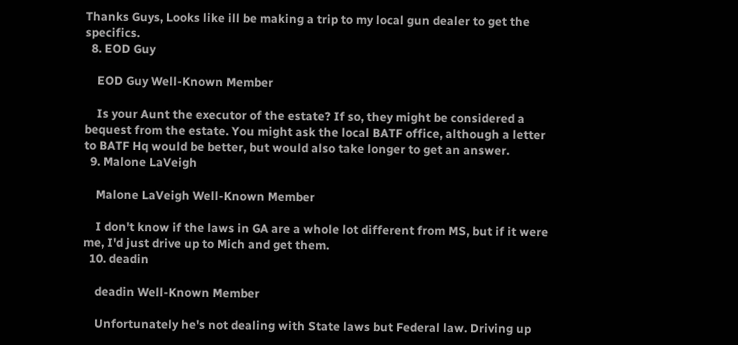Thanks Guys, Looks like ill be making a trip to my local gun dealer to get the specifics.
  8. EOD Guy

    EOD Guy Well-Known Member

    Is your Aunt the executor of the estate? If so, they might be considered a bequest from the estate. You might ask the local BATF office, although a letter to BATF Hq would be better, but would also take longer to get an answer.
  9. Malone LaVeigh

    Malone LaVeigh Well-Known Member

    I don't know if the laws in GA are a whole lot different from MS, but if it were me, I'd just drive up to Mich and get them.
  10. deadin

    deadin Well-Known Member

    Unfortunately he's not dealing with State laws but Federal law. Driving up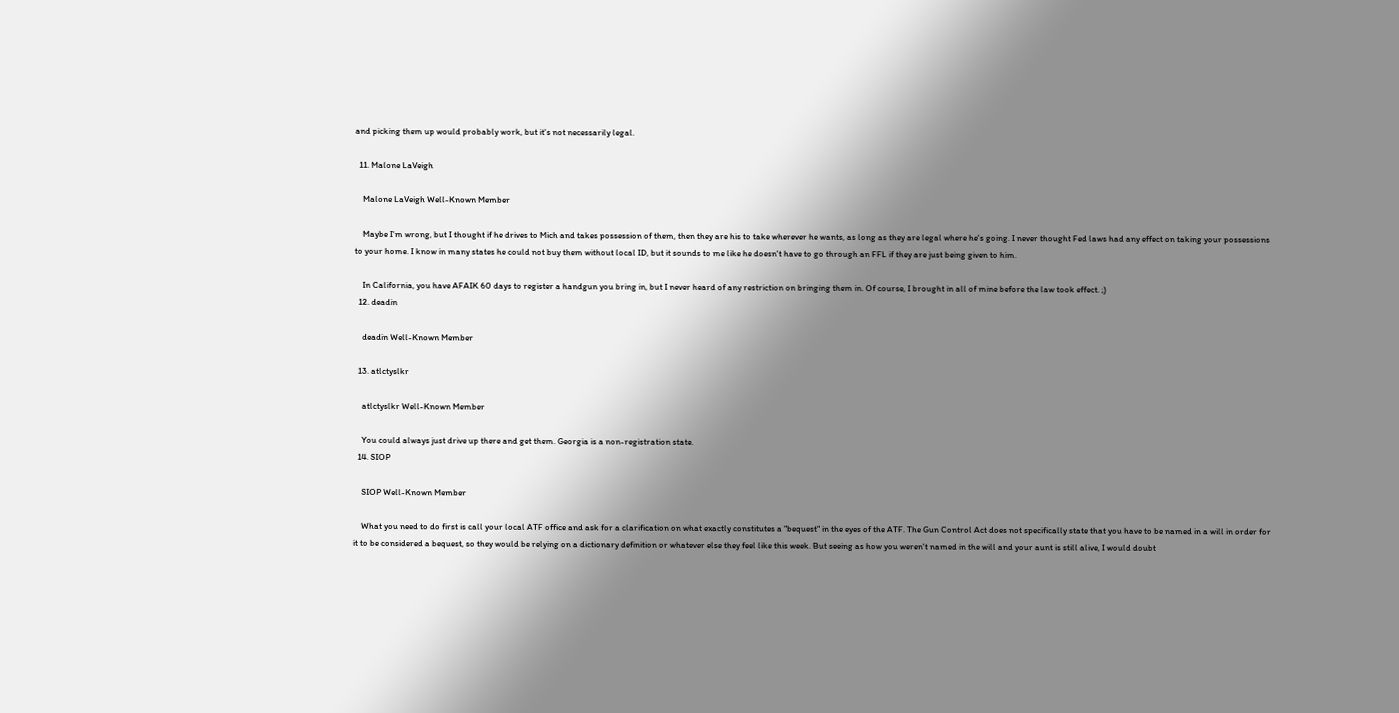and picking them up would probably work, but it's not necessarily legal.

  11. Malone LaVeigh

    Malone LaVeigh Well-Known Member

    Maybe I'm wrong, but I thought if he drives to Mich and takes possession of them, then they are his to take wherever he wants, as long as they are legal where he's going. I never thought Fed laws had any effect on taking your possessions to your home. I know in many states he could not buy them without local ID, but it sounds to me like he doesn't have to go through an FFL if they are just being given to him.

    In California, you have AFAIK 60 days to register a handgun you bring in, but I never heard of any restriction on bringing them in. Of course, I brought in all of mine before the law took effect. ;)
  12. deadin

    deadin Well-Known Member

  13. atlctyslkr

    atlctyslkr Well-Known Member

    You could always just drive up there and get them. Georgia is a non-registration state.
  14. SIOP

    SIOP Well-Known Member

    What you need to do first is call your local ATF office and ask for a clarification on what exactly constitutes a "bequest" in the eyes of the ATF. The Gun Control Act does not specifically state that you have to be named in a will in order for it to be considered a bequest, so they would be relying on a dictionary definition or whatever else they feel like this week. But seeing as how you weren't named in the will and your aunt is still alive, I would doubt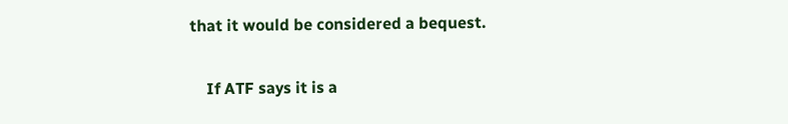that it would be considered a bequest.

    If ATF says it is a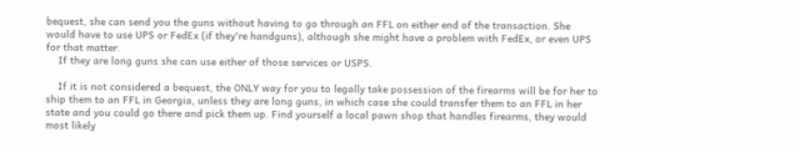bequest, she can send you the guns without having to go through an FFL on either end of the transaction. She would have to use UPS or FedEx (if they're handguns), although she might have a problem with FedEx, or even UPS for that matter.
    If they are long guns she can use either of those services or USPS.

    If it is not considered a bequest, the ONLY way for you to legally take possession of the firearms will be for her to ship them to an FFL in Georgia, unless they are long guns, in which case she could transfer them to an FFL in her state and you could go there and pick them up. Find yourself a local pawn shop that handles firearms, they would most likely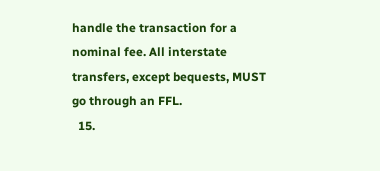handle the transaction for a nominal fee. All interstate transfers, except bequests, MUST go through an FFL.
  15.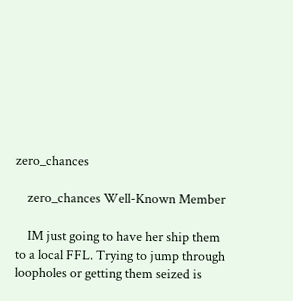zero_chances

    zero_chances Well-Known Member

    IM just going to have her ship them to a local FFL. Trying to jump through loopholes or getting them seized is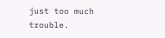just too much trouble.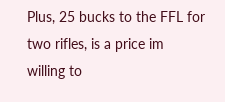Plus, 25 bucks to the FFL for two rifles, is a price im willing to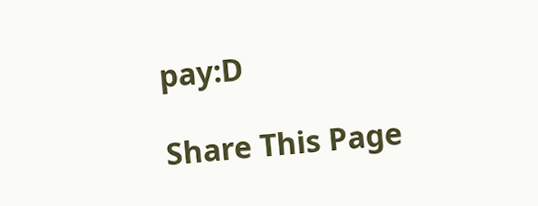pay:D

Share This Page